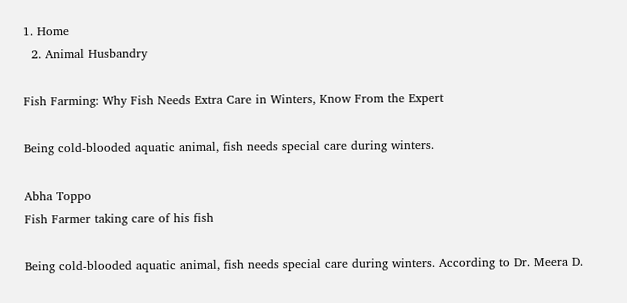1. Home
  2. Animal Husbandry

Fish Farming: Why Fish Needs Extra Care in Winters, Know From the Expert

Being cold-blooded aquatic animal, fish needs special care during winters.

Abha Toppo
Fish Farmer taking care of his fish

Being cold-blooded aquatic animal, fish needs special care during winters. According to Dr. Meera D.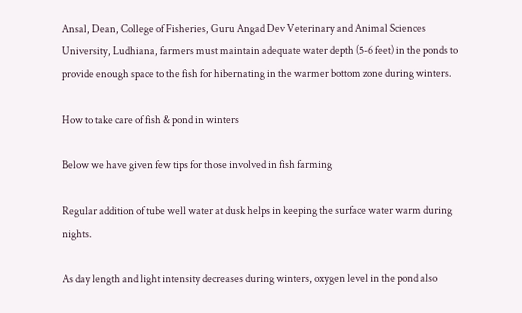Ansal, Dean, College of Fisheries, Guru Angad Dev Veterinary and Animal Sciences University, Ludhiana, farmers must maintain adequate water depth (5-6 feet) in the ponds to provide enough space to the fish for hibernating in the warmer bottom zone during winters.

How to take care of fish & pond in winters

Below we have given few tips for those involved in fish farming

Regular addition of tube well water at dusk helps in keeping the surface water warm during nights.

As day length and light intensity decreases during winters, oxygen level in the pond also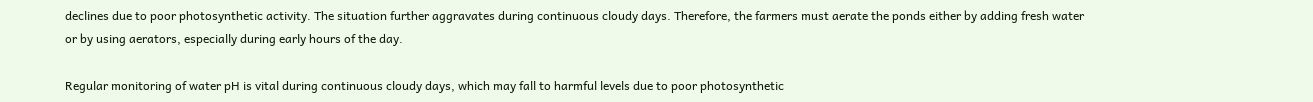declines due to poor photosynthetic activity. The situation further aggravates during continuous cloudy days. Therefore, the farmers must aerate the ponds either by adding fresh water or by using aerators, especially during early hours of the day.

Regular monitoring of water pH is vital during continuous cloudy days, which may fall to harmful levels due to poor photosynthetic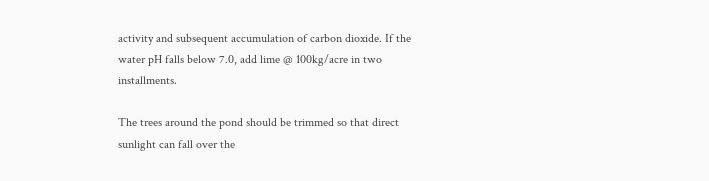activity and subsequent accumulation of carbon dioxide. If the water pH falls below 7.0, add lime @ 100kg/acre in two installments.

The trees around the pond should be trimmed so that direct sunlight can fall over the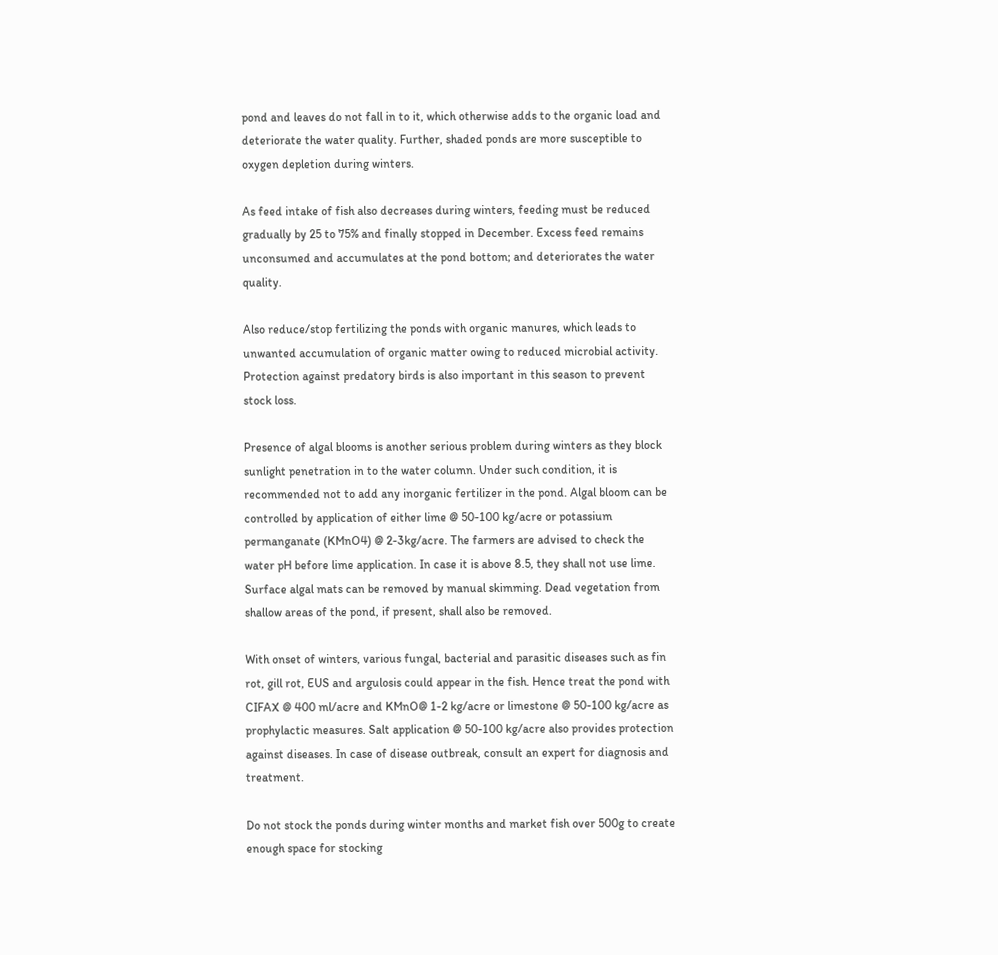pond and leaves do not fall in to it, which otherwise adds to the organic load and deteriorate the water quality. Further, shaded ponds are more susceptible to oxygen depletion during winters.

As feed intake of fish also decreases during winters, feeding must be reduced gradually by 25 to 75% and finally stopped in December. Excess feed remains unconsumed and accumulates at the pond bottom; and deteriorates the water quality.

Also reduce/stop fertilizing the ponds with organic manures, which leads to unwanted accumulation of organic matter owing to reduced microbial activity. Protection against predatory birds is also important in this season to prevent stock loss.

Presence of algal blooms is another serious problem during winters as they block sunlight penetration in to the water column. Under such condition, it is recommended not to add any inorganic fertilizer in the pond. Algal bloom can be controlled by application of either lime @ 50-100 kg/acre or potassium permanganate (KMnO4) @ 2-3kg/acre. The farmers are advised to check the water pH before lime application. In case it is above 8.5, they shall not use lime. Surface algal mats can be removed by manual skimming. Dead vegetation from shallow areas of the pond, if present, shall also be removed.

With onset of winters, various fungal, bacterial and parasitic diseases such as fin rot, gill rot, EUS and argulosis could appear in the fish. Hence treat the pond with CIFAX @ 400 ml/acre and KMnO@ 1-2 kg/acre or limestone @ 50-100 kg/acre as prophylactic measures. Salt application @ 50-100 kg/acre also provides protection against diseases. In case of disease outbreak, consult an expert for diagnosis and treatment.

Do not stock the ponds during winter months and market fish over 500g to create enough space for stocking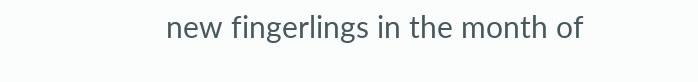new fingerlings in the month of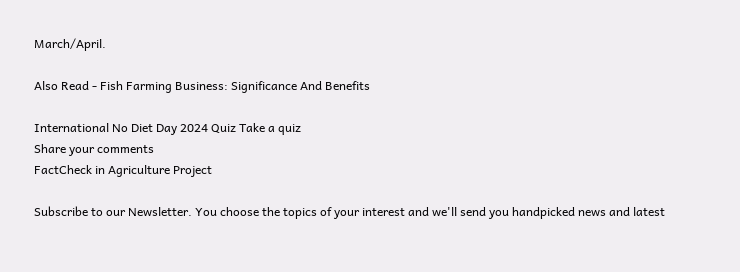March/April.

Also Read - Fish Farming Business: Significance And Benefits

International No Diet Day 2024 Quiz Take a quiz
Share your comments
FactCheck in Agriculture Project

Subscribe to our Newsletter. You choose the topics of your interest and we'll send you handpicked news and latest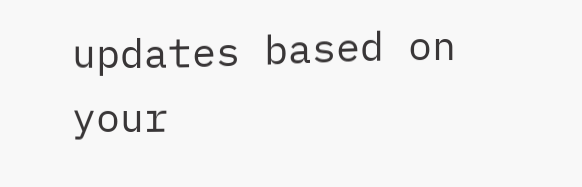updates based on your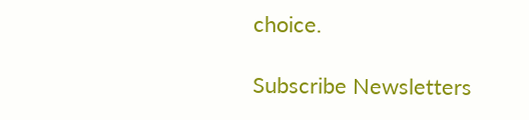choice.

Subscribe Newsletters